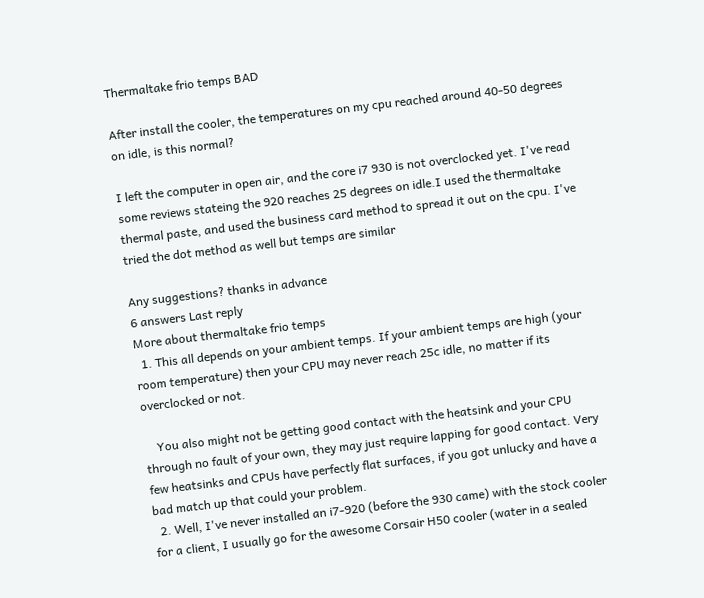Thermaltake frio temps BAD

After install the cooler, the temperatures on my cpu reached around 40-50 degrees on idle, is this normal?

I left the computer in open air, and the core i7 930 is not overclocked yet. I've read some reviews stateing the 920 reaches 25 degrees on idle.I used the thermaltake thermal paste, and used the business card method to spread it out on the cpu. I've tried the dot method as well but temps are similar

Any suggestions? thanks in advance
6 answers Last reply
More about thermaltake frio temps
  1. This all depends on your ambient temps. If your ambient temps are high (your room temperature) then your CPU may never reach 25c idle, no matter if its overclocked or not.

    You also might not be getting good contact with the heatsink and your CPU through no fault of your own, they may just require lapping for good contact. Very few heatsinks and CPUs have perfectly flat surfaces, if you got unlucky and have a bad match up that could your problem.
  2. Well, I've never installed an i7-920 (before the 930 came) with the stock cooler for a client, I usually go for the awesome Corsair H50 cooler (water in a sealed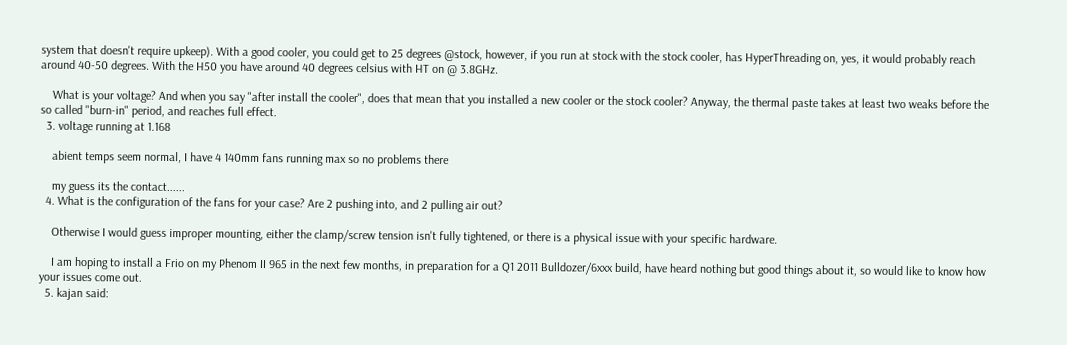system that doesn't require upkeep). With a good cooler, you could get to 25 degrees @stock, however, if you run at stock with the stock cooler, has HyperThreading on, yes, it would probably reach around 40-50 degrees. With the H50 you have around 40 degrees celsius with HT on @ 3.8GHz.

    What is your voltage? And when you say "after install the cooler", does that mean that you installed a new cooler or the stock cooler? Anyway, the thermal paste takes at least two weaks before the so called "burn-in" period, and reaches full effect.
  3. voltage running at 1.168

    abient temps seem normal, I have 4 140mm fans running max so no problems there

    my guess its the contact......
  4. What is the configuration of the fans for your case? Are 2 pushing into, and 2 pulling air out?

    Otherwise I would guess improper mounting, either the clamp/screw tension isn't fully tightened, or there is a physical issue with your specific hardware.

    I am hoping to install a Frio on my Phenom II 965 in the next few months, in preparation for a Q1 2011 Bulldozer/6xxx build, have heard nothing but good things about it, so would like to know how your issues come out.
  5. kajan said: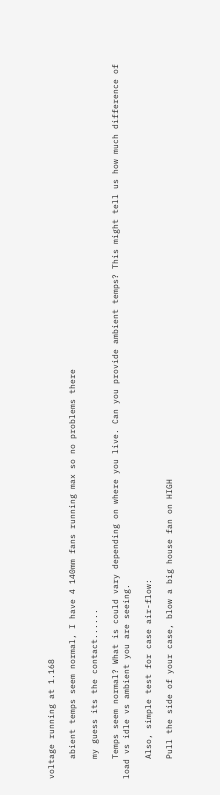voltage running at 1.168

    abient temps seem normal, I have 4 140mm fans running max so no problems there

    my guess its the contact......

    Temps seem normal? What is could vary depending on where you live. Can you provide ambient temps? This might tell us how much difference of load vs idle vs ambient you are seeing.

    Also, simple test for case air-flow:

    Pull the side of your case, blow a big house fan on HIGH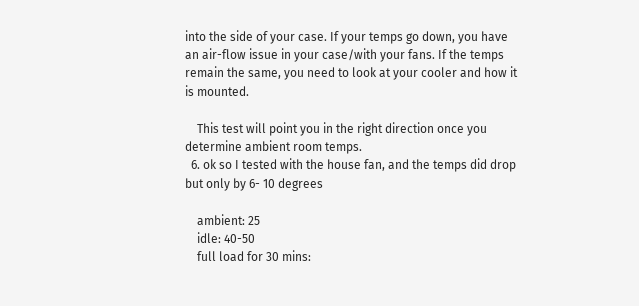into the side of your case. If your temps go down, you have an air-flow issue in your case/with your fans. If the temps remain the same, you need to look at your cooler and how it is mounted.

    This test will point you in the right direction once you determine ambient room temps.
  6. ok so I tested with the house fan, and the temps did drop but only by 6- 10 degrees

    ambient: 25
    idle: 40-50
    full load for 30 mins: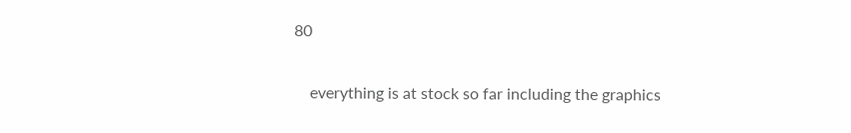80


    everything is at stock so far including the graphics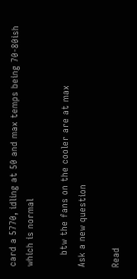card a 5770, idling at 50 and max temps being 70-80ish which is normal

    btw the fans on the cooler are at max
Ask a new question

Read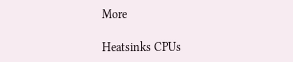More

Heatsinks CPUs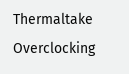Thermaltake Overclocking